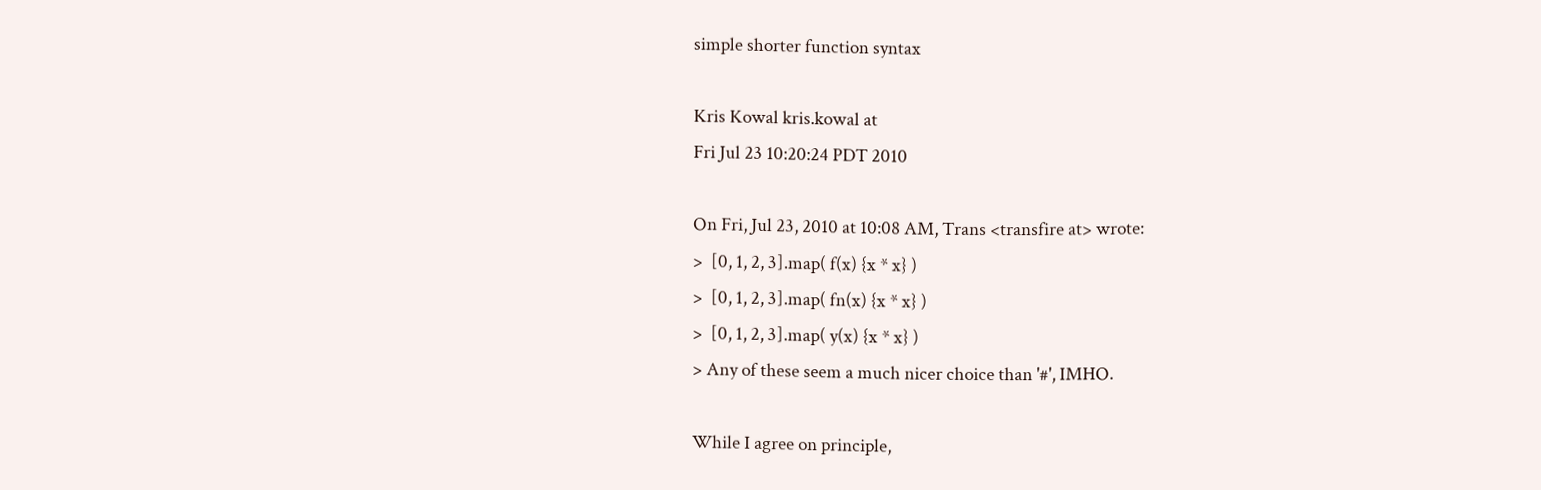simple shorter function syntax

Kris Kowal kris.kowal at
Fri Jul 23 10:20:24 PDT 2010

On Fri, Jul 23, 2010 at 10:08 AM, Trans <transfire at> wrote:
>  [0, 1, 2, 3].map( f(x) {x * x} )
>  [0, 1, 2, 3].map( fn(x) {x * x} )
>  [0, 1, 2, 3].map( y(x) {x * x} )
> Any of these seem a much nicer choice than '#', IMHO.

While I agree on principle,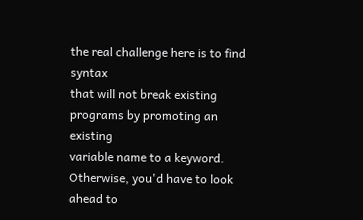the real challenge here is to find syntax
that will not break existing programs by promoting an existing
variable name to a keyword.  Otherwise, you'd have to look ahead to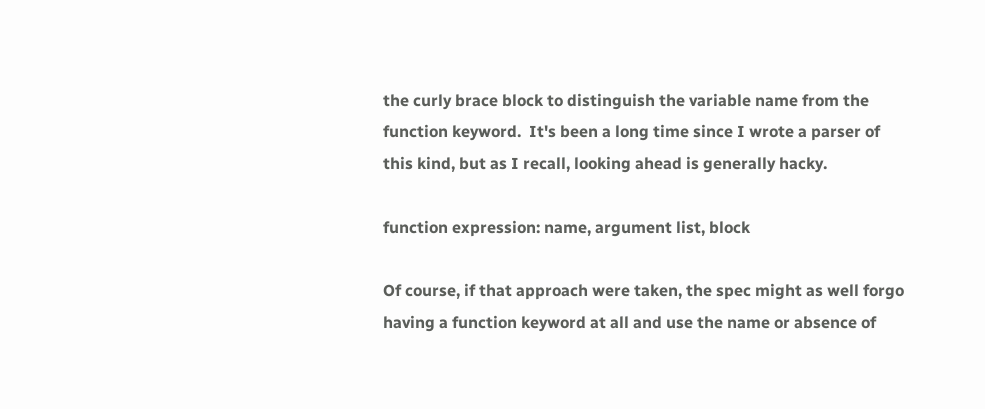the curly brace block to distinguish the variable name from the
function keyword.  It's been a long time since I wrote a parser of
this kind, but as I recall, looking ahead is generally hacky.

function expression: name, argument list, block

Of course, if that approach were taken, the spec might as well forgo
having a function keyword at all and use the name or absence of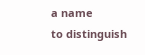a name
to distinguish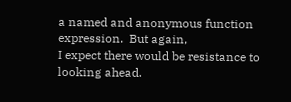a named and anonymous function expression.  But again,
I expect there would be resistance to looking ahead.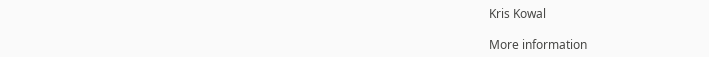Kris Kowal

More information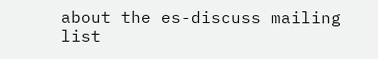about the es-discuss mailing list